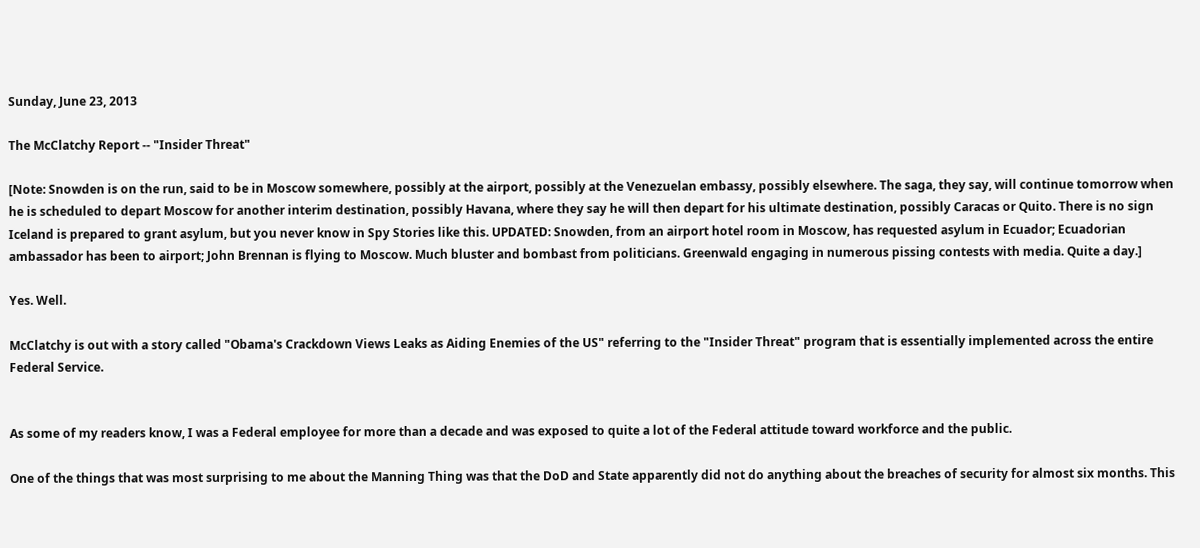Sunday, June 23, 2013

The McClatchy Report -- "Insider Threat"

[Note: Snowden is on the run, said to be in Moscow somewhere, possibly at the airport, possibly at the Venezuelan embassy, possibly elsewhere. The saga, they say, will continue tomorrow when he is scheduled to depart Moscow for another interim destination, possibly Havana, where they say he will then depart for his ultimate destination, possibly Caracas or Quito. There is no sign Iceland is prepared to grant asylum, but you never know in Spy Stories like this. UPDATED: Snowden, from an airport hotel room in Moscow, has requested asylum in Ecuador; Ecuadorian ambassador has been to airport; John Brennan is flying to Moscow. Much bluster and bombast from politicians. Greenwald engaging in numerous pissing contests with media. Quite a day.]

Yes. Well.

McClatchy is out with a story called "Obama's Crackdown Views Leaks as Aiding Enemies of the US" referring to the "Insider Threat" program that is essentially implemented across the entire Federal Service.


As some of my readers know, I was a Federal employee for more than a decade and was exposed to quite a lot of the Federal attitude toward workforce and the public.

One of the things that was most surprising to me about the Manning Thing was that the DoD and State apparently did not do anything about the breaches of security for almost six months. This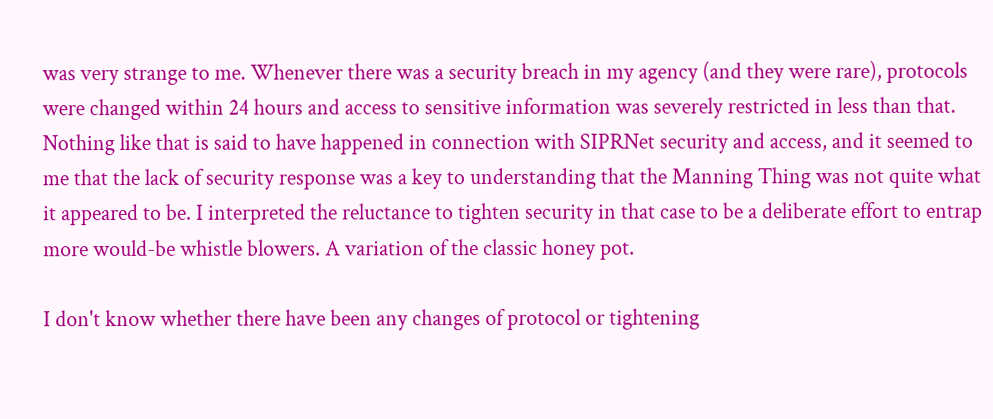was very strange to me. Whenever there was a security breach in my agency (and they were rare), protocols were changed within 24 hours and access to sensitive information was severely restricted in less than that. Nothing like that is said to have happened in connection with SIPRNet security and access, and it seemed to me that the lack of security response was a key to understanding that the Manning Thing was not quite what it appeared to be. I interpreted the reluctance to tighten security in that case to be a deliberate effort to entrap more would-be whistle blowers. A variation of the classic honey pot.

I don't know whether there have been any changes of protocol or tightening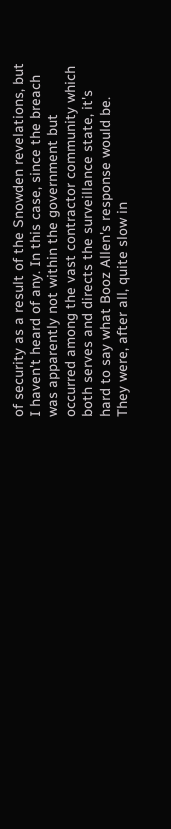of security as a result of the Snowden revelations, but I haven't heard of any. In this case, since the breach was apparently not within the government but occurred among the vast contractor community which both serves and directs the surveillance state, it's hard to say what Booz Allen's response would be. They were, after all, quite slow in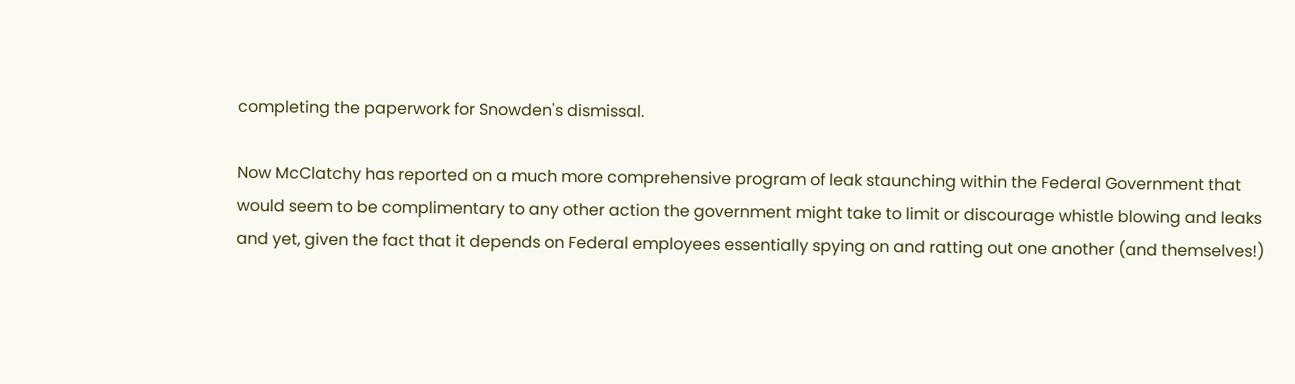completing the paperwork for Snowden's dismissal.

Now McClatchy has reported on a much more comprehensive program of leak staunching within the Federal Government that would seem to be complimentary to any other action the government might take to limit or discourage whistle blowing and leaks and yet, given the fact that it depends on Federal employees essentially spying on and ratting out one another (and themselves!)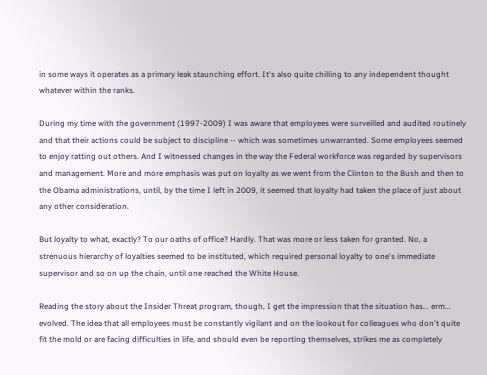in some ways it operates as a primary leak staunching effort. It's also quite chilling to any independent thought whatever within the ranks.

During my time with the government (1997-2009) I was aware that employees were surveilled and audited routinely and that their actions could be subject to discipline -- which was sometimes unwarranted. Some employees seemed to enjoy ratting out others. And I witnessed changes in the way the Federal workforce was regarded by supervisors and management. More and more emphasis was put on loyalty as we went from the Clinton to the Bush and then to the Obama administrations, until, by the time I left in 2009, it seemed that loyalty had taken the place of just about any other consideration.

But loyalty to what, exactly? To our oaths of office? Hardly. That was more or less taken for granted. No, a strenuous hierarchy of loyalties seemed to be instituted, which required personal loyalty to one's immediate supervisor and so on up the chain, until one reached the White House.

Reading the story about the Insider Threat program, though, I get the impression that the situation has... erm... evolved. The idea that all employees must be constantly vigilant and on the lookout for colleagues who don't quite fit the mold or are facing difficulties in life, and should even be reporting themselves, strikes me as completely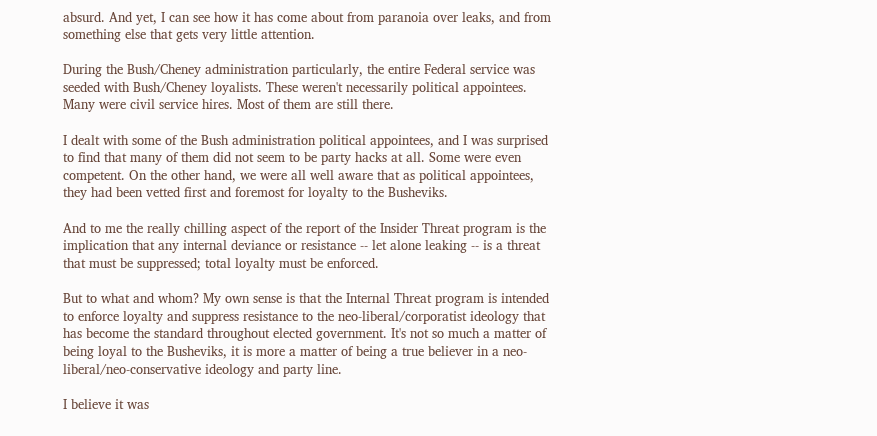absurd. And yet, I can see how it has come about from paranoia over leaks, and from something else that gets very little attention.

During the Bush/Cheney administration particularly, the entire Federal service was seeded with Bush/Cheney loyalists. These weren't necessarily political appointees. Many were civil service hires. Most of them are still there.

I dealt with some of the Bush administration political appointees, and I was surprised to find that many of them did not seem to be party hacks at all. Some were even competent. On the other hand, we were all well aware that as political appointees, they had been vetted first and foremost for loyalty to the Busheviks.

And to me the really chilling aspect of the report of the Insider Threat program is the implication that any internal deviance or resistance -- let alone leaking -- is a threat that must be suppressed; total loyalty must be enforced.

But to what and whom? My own sense is that the Internal Threat program is intended to enforce loyalty and suppress resistance to the neo-liberal/corporatist ideology that has become the standard throughout elected government. It's not so much a matter of being loyal to the Busheviks, it is more a matter of being a true believer in a neo-liberal/neo-conservative ideology and party line.

I believe it was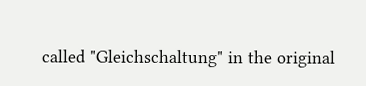called "Gleichschaltung" in the original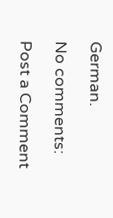German.

No comments:

Post a Comment